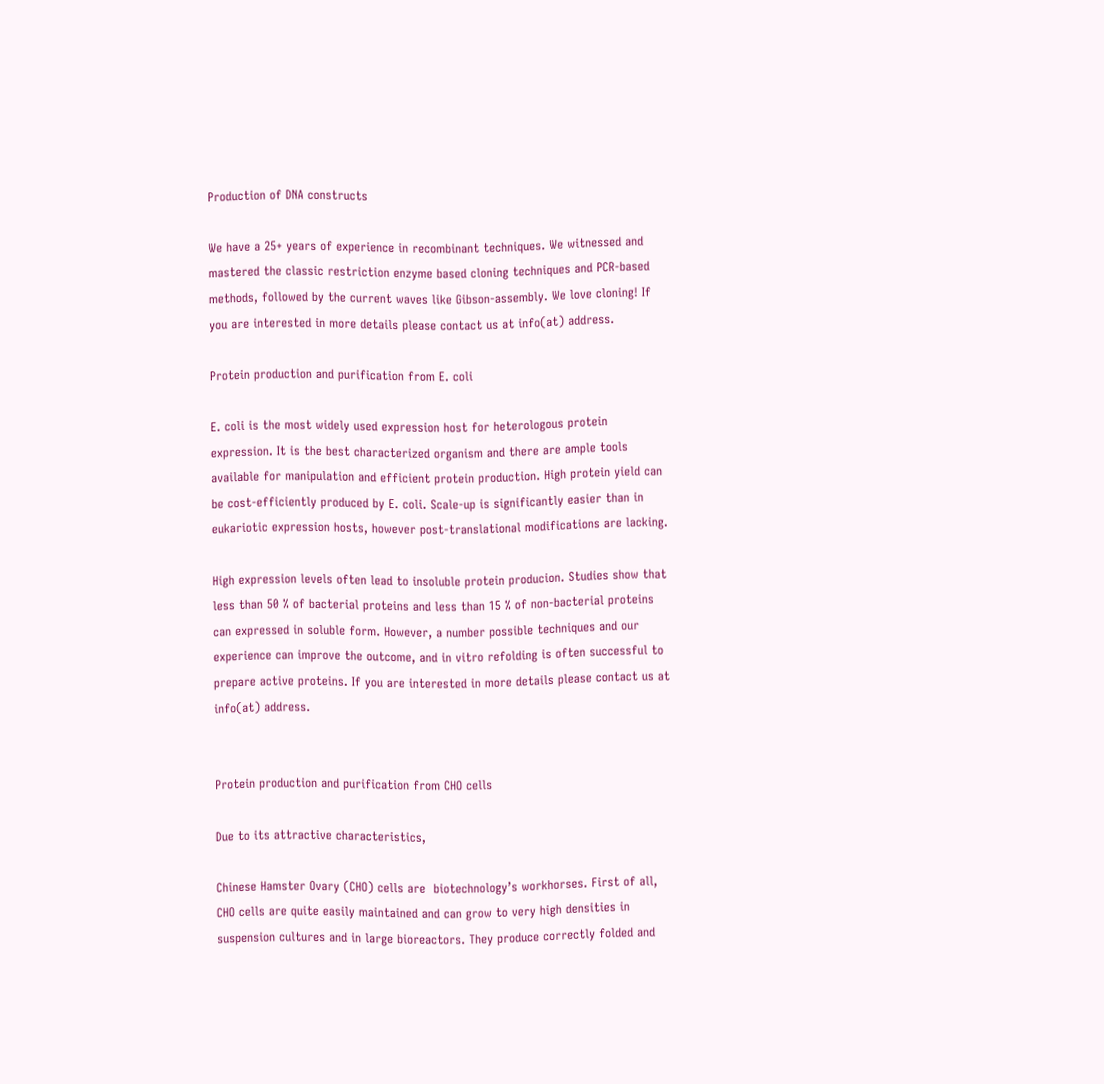Production of DNA constructs

We have a 25+ years of experience in recombinant techniques. We witnessed and mastered the classic restriction enzyme based cloning techniques and PCR-based methods, followed by the current waves like Gibson-assembly. We love cloning! If you are interested in more details please contact us at info(at) address.

Protein production and purification from E. coli

E. coli is the most widely used expression host for heterologous protein expression. It is the best characterized organism and there are ample tools available for manipulation and efficient protein production. High protein yield can be cost-efficiently produced by E. coli. Scale-up is significantly easier than in eukariotic expression hosts, however post-translational modifications are lacking.

High expression levels often lead to insoluble protein producion. Studies show that less than 50 % of bacterial proteins and less than 15 % of non-bacterial proteins can expressed in soluble form. However, a number possible techniques and our experience can improve the outcome, and in vitro refolding is often successful to prepare active proteins. If you are interested in more details please contact us at info(at) address.


Protein production and purification from CHO cells

Due to its attractive characteristics,

Chinese Hamster Ovary (CHO) cells are  biotechnology’s workhorses. First of all, CHO cells are quite easily maintained and can grow to very high densities in suspension cultures and in large bioreactors. They produce correctly folded and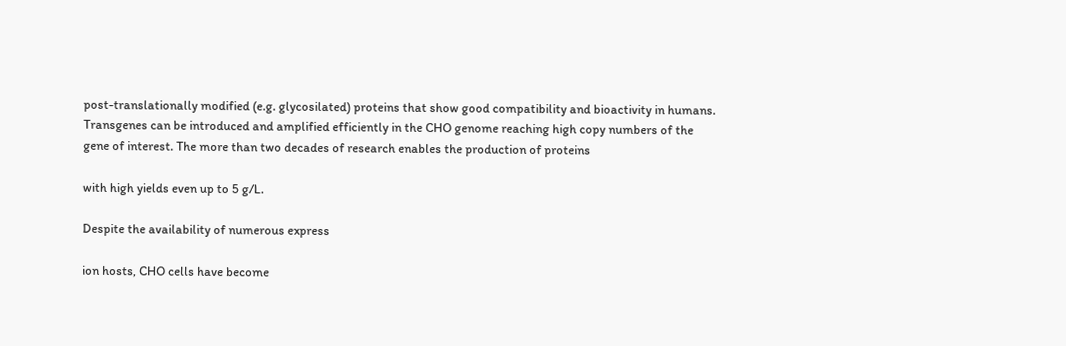post-translationally modified (e.g. glycosilated) proteins that show good compatibility and bioactivity in humans. Transgenes can be introduced and amplified efficiently in the CHO genome reaching high copy numbers of the gene of interest. The more than two decades of research enables the production of proteins

with high yields even up to 5 g/L.

Despite the availability of numerous express

ion hosts, CHO cells have become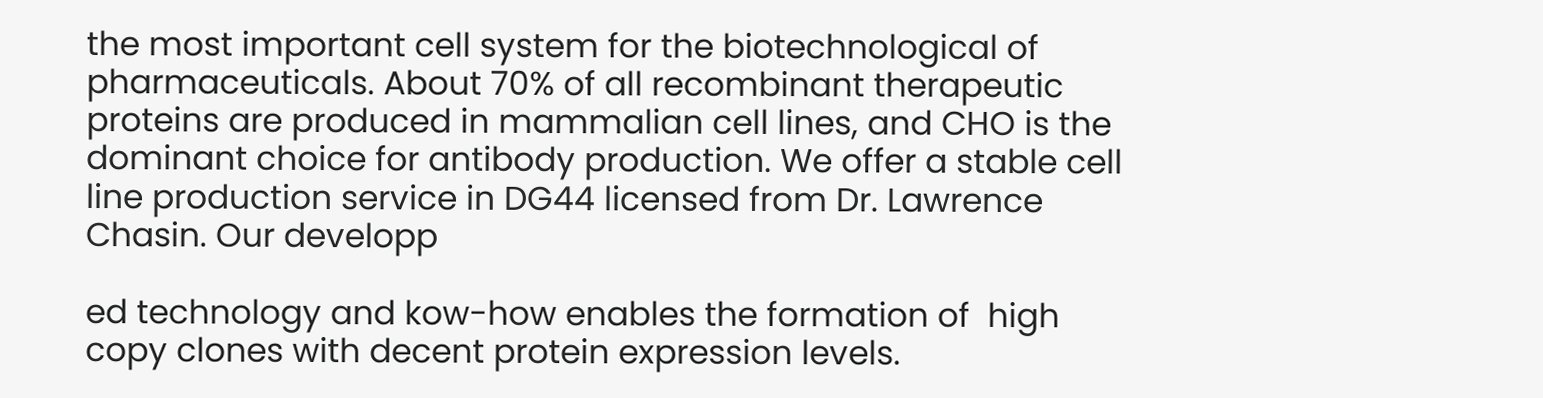the most important cell system for the biotechnological of pharmaceuticals. About 70% of all recombinant therapeutic proteins are produced in mammalian cell lines, and CHO is the dominant choice for antibody production. We offer a stable cell line production service in DG44 licensed from Dr. Lawrence Chasin. Our developp

ed technology and kow-how enables the formation of  high copy clones with decent protein expression levels.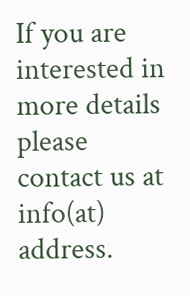If you are interested in more details please contact us at info(at) address.